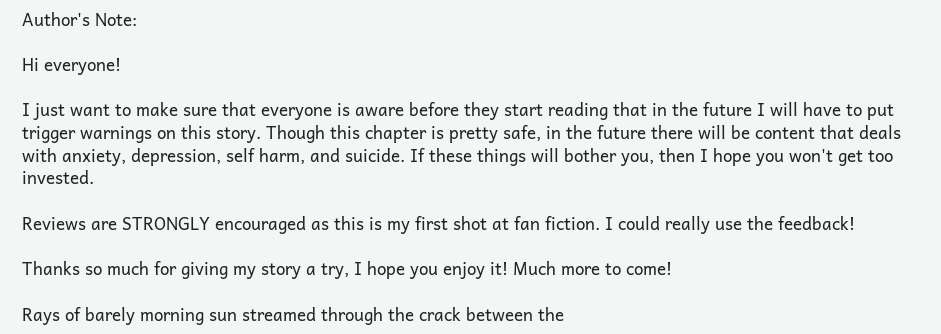Author's Note:

Hi everyone!

I just want to make sure that everyone is aware before they start reading that in the future I will have to put trigger warnings on this story. Though this chapter is pretty safe, in the future there will be content that deals with anxiety, depression, self harm, and suicide. If these things will bother you, then I hope you won't get too invested.

Reviews are STRONGLY encouraged as this is my first shot at fan fiction. I could really use the feedback!

Thanks so much for giving my story a try, I hope you enjoy it! Much more to come!

Rays of barely morning sun streamed through the crack between the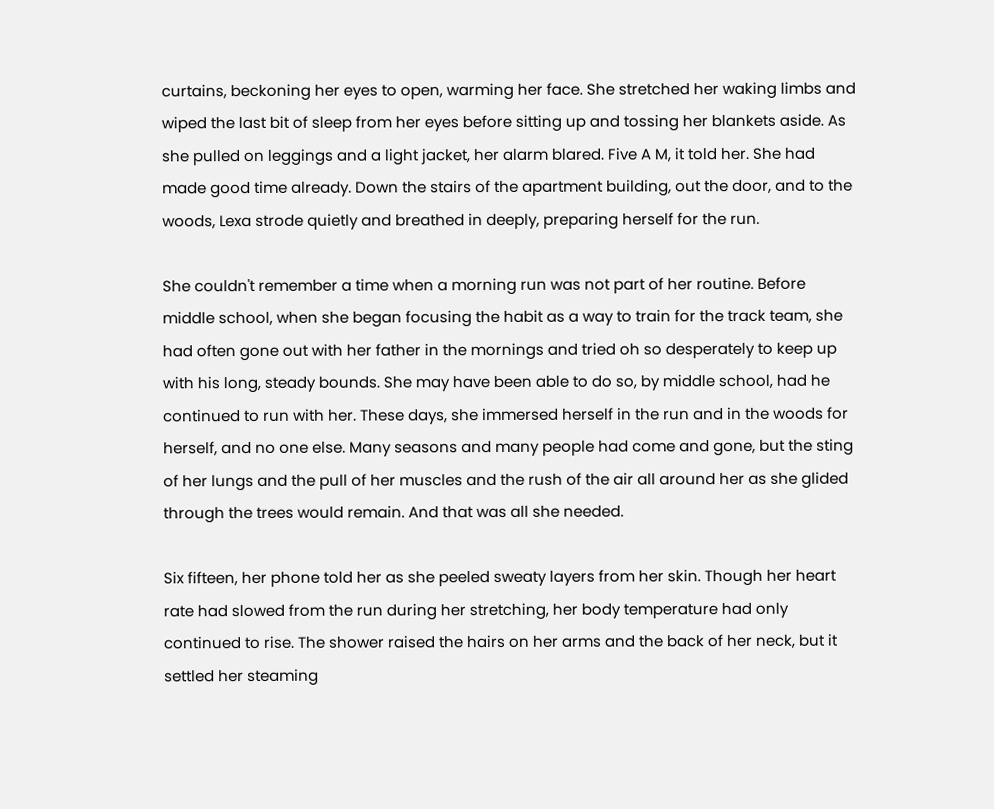curtains, beckoning her eyes to open, warming her face. She stretched her waking limbs and wiped the last bit of sleep from her eyes before sitting up and tossing her blankets aside. As she pulled on leggings and a light jacket, her alarm blared. Five A M, it told her. She had made good time already. Down the stairs of the apartment building, out the door, and to the woods, Lexa strode quietly and breathed in deeply, preparing herself for the run.

She couldn't remember a time when a morning run was not part of her routine. Before middle school, when she began focusing the habit as a way to train for the track team, she had often gone out with her father in the mornings and tried oh so desperately to keep up with his long, steady bounds. She may have been able to do so, by middle school, had he continued to run with her. These days, she immersed herself in the run and in the woods for herself, and no one else. Many seasons and many people had come and gone, but the sting of her lungs and the pull of her muscles and the rush of the air all around her as she glided through the trees would remain. And that was all she needed.

Six fifteen, her phone told her as she peeled sweaty layers from her skin. Though her heart rate had slowed from the run during her stretching, her body temperature had only continued to rise. The shower raised the hairs on her arms and the back of her neck, but it settled her steaming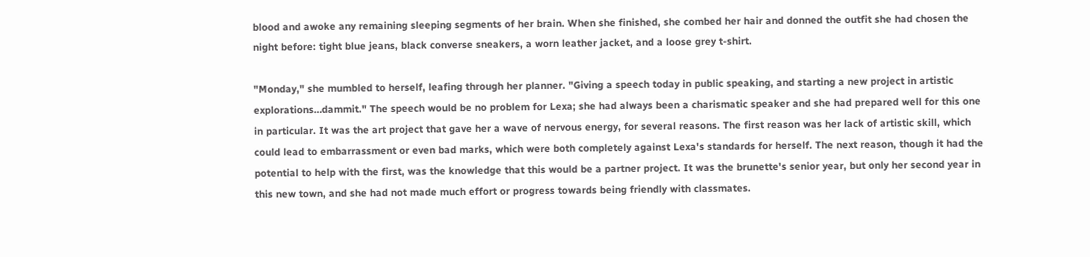blood and awoke any remaining sleeping segments of her brain. When she finished, she combed her hair and donned the outfit she had chosen the night before: tight blue jeans, black converse sneakers, a worn leather jacket, and a loose grey t-shirt.

"Monday," she mumbled to herself, leafing through her planner. "Giving a speech today in public speaking, and starting a new project in artistic explorations…dammit." The speech would be no problem for Lexa; she had always been a charismatic speaker and she had prepared well for this one in particular. It was the art project that gave her a wave of nervous energy, for several reasons. The first reason was her lack of artistic skill, which could lead to embarrassment or even bad marks, which were both completely against Lexa's standards for herself. The next reason, though it had the potential to help with the first, was the knowledge that this would be a partner project. It was the brunette's senior year, but only her second year in this new town, and she had not made much effort or progress towards being friendly with classmates.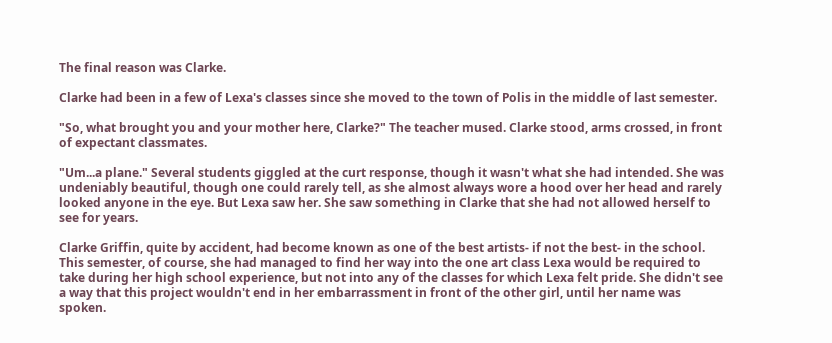The final reason was Clarke.

Clarke had been in a few of Lexa's classes since she moved to the town of Polis in the middle of last semester.

"So, what brought you and your mother here, Clarke?" The teacher mused. Clarke stood, arms crossed, in front of expectant classmates.

"Um...a plane." Several students giggled at the curt response, though it wasn't what she had intended. She was undeniably beautiful, though one could rarely tell, as she almost always wore a hood over her head and rarely looked anyone in the eye. But Lexa saw her. She saw something in Clarke that she had not allowed herself to see for years.

Clarke Griffin, quite by accident, had become known as one of the best artists- if not the best- in the school. This semester, of course, she had managed to find her way into the one art class Lexa would be required to take during her high school experience, but not into any of the classes for which Lexa felt pride. She didn't see a way that this project wouldn't end in her embarrassment in front of the other girl, until her name was spoken.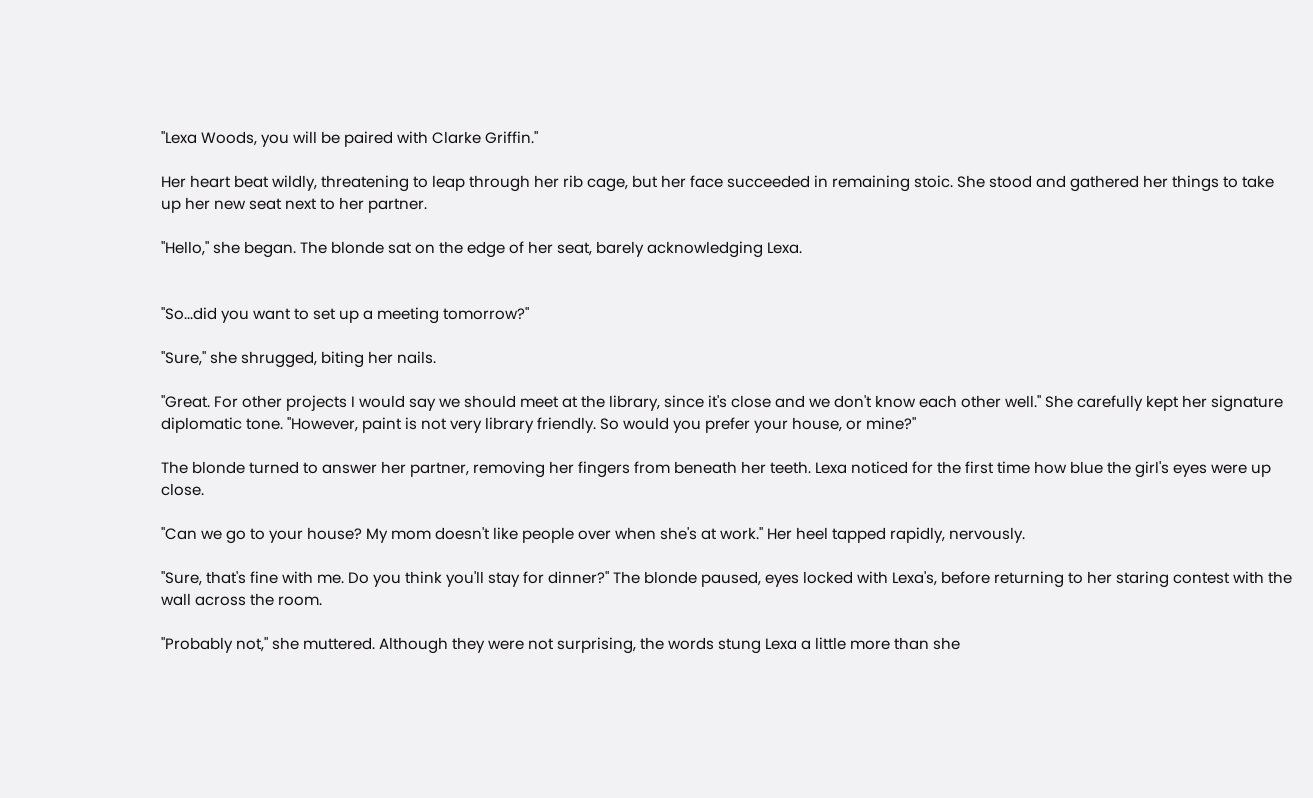"Lexa Woods, you will be paired with Clarke Griffin."

Her heart beat wildly, threatening to leap through her rib cage, but her face succeeded in remaining stoic. She stood and gathered her things to take up her new seat next to her partner.

"Hello," she began. The blonde sat on the edge of her seat, barely acknowledging Lexa.


"So...did you want to set up a meeting tomorrow?"

"Sure," she shrugged, biting her nails.

"Great. For other projects I would say we should meet at the library, since it's close and we don't know each other well." She carefully kept her signature diplomatic tone. "However, paint is not very library friendly. So would you prefer your house, or mine?"

The blonde turned to answer her partner, removing her fingers from beneath her teeth. Lexa noticed for the first time how blue the girl's eyes were up close.

"Can we go to your house? My mom doesn't like people over when she's at work." Her heel tapped rapidly, nervously.

"Sure, that's fine with me. Do you think you'll stay for dinner?" The blonde paused, eyes locked with Lexa's, before returning to her staring contest with the wall across the room.

"Probably not," she muttered. Although they were not surprising, the words stung Lexa a little more than she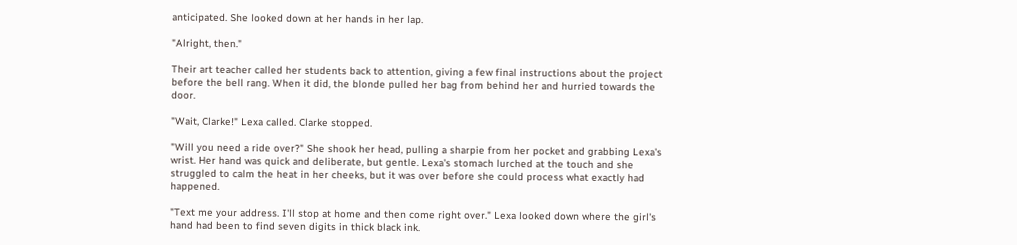anticipated. She looked down at her hands in her lap.

"Alright, then."

Their art teacher called her students back to attention, giving a few final instructions about the project before the bell rang. When it did, the blonde pulled her bag from behind her and hurried towards the door.

"Wait, Clarke!" Lexa called. Clarke stopped.

"Will you need a ride over?" She shook her head, pulling a sharpie from her pocket and grabbing Lexa's wrist. Her hand was quick and deliberate, but gentle. Lexa's stomach lurched at the touch and she struggled to calm the heat in her cheeks, but it was over before she could process what exactly had happened.

"Text me your address. I'll stop at home and then come right over." Lexa looked down where the girl's hand had been to find seven digits in thick black ink.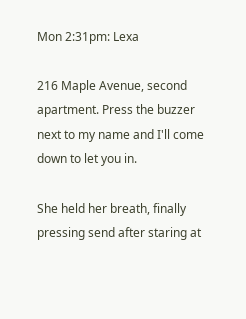Mon 2:31pm: Lexa

216 Maple Avenue, second apartment. Press the buzzer next to my name and I'll come down to let you in.

She held her breath, finally pressing send after staring at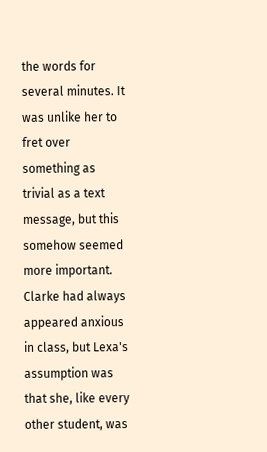the words for several minutes. It was unlike her to fret over something as trivial as a text message, but this somehow seemed more important. Clarke had always appeared anxious in class, but Lexa's assumption was that she, like every other student, was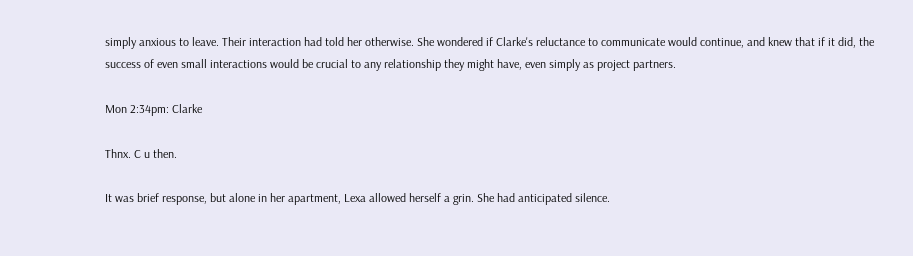simply anxious to leave. Their interaction had told her otherwise. She wondered if Clarke's reluctance to communicate would continue, and knew that if it did, the success of even small interactions would be crucial to any relationship they might have, even simply as project partners.

Mon 2:34pm: Clarke

Thnx. C u then.

It was brief response, but alone in her apartment, Lexa allowed herself a grin. She had anticipated silence.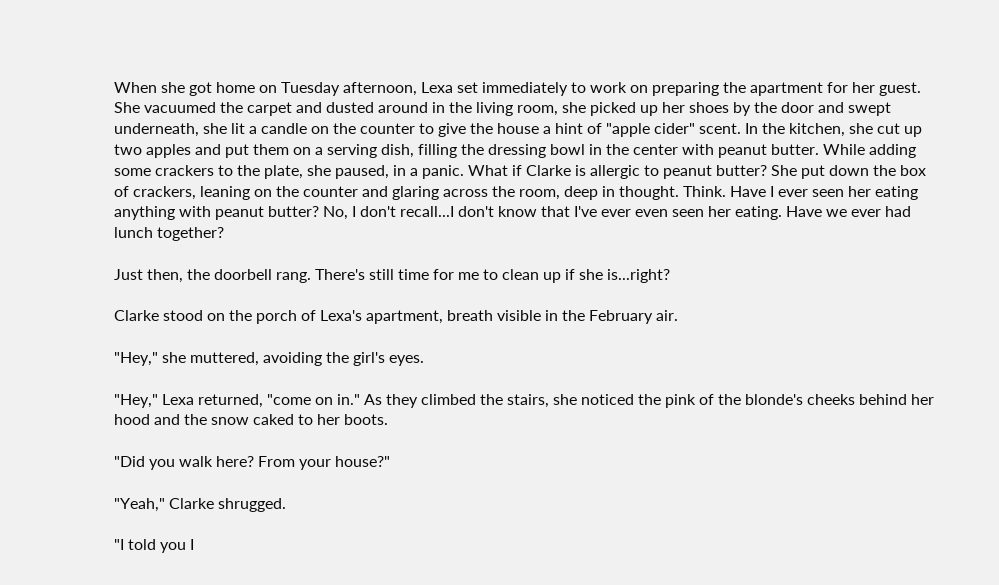When she got home on Tuesday afternoon, Lexa set immediately to work on preparing the apartment for her guest. She vacuumed the carpet and dusted around in the living room, she picked up her shoes by the door and swept underneath, she lit a candle on the counter to give the house a hint of "apple cider" scent. In the kitchen, she cut up two apples and put them on a serving dish, filling the dressing bowl in the center with peanut butter. While adding some crackers to the plate, she paused, in a panic. What if Clarke is allergic to peanut butter? She put down the box of crackers, leaning on the counter and glaring across the room, deep in thought. Think. Have I ever seen her eating anything with peanut butter? No, I don't recall...I don't know that I've ever even seen her eating. Have we ever had lunch together?

Just then, the doorbell rang. There's still time for me to clean up if she is...right?

Clarke stood on the porch of Lexa's apartment, breath visible in the February air.

"Hey," she muttered, avoiding the girl's eyes.

"Hey," Lexa returned, "come on in." As they climbed the stairs, she noticed the pink of the blonde's cheeks behind her hood and the snow caked to her boots.

"Did you walk here? From your house?"

"Yeah," Clarke shrugged.

"I told you I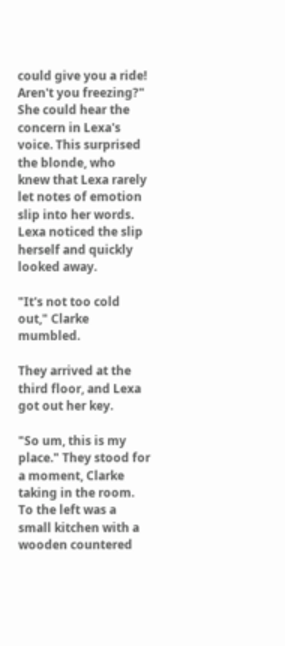could give you a ride! Aren't you freezing?" She could hear the concern in Lexa's voice. This surprised the blonde, who knew that Lexa rarely let notes of emotion slip into her words. Lexa noticed the slip herself and quickly looked away.

"It's not too cold out," Clarke mumbled.

They arrived at the third floor, and Lexa got out her key.

"So um, this is my place." They stood for a moment, Clarke taking in the room. To the left was a small kitchen with a wooden countered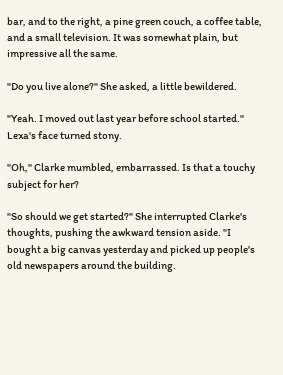bar, and to the right, a pine green couch, a coffee table, and a small television. It was somewhat plain, but impressive all the same.

"Do you live alone?" She asked, a little bewildered.

"Yeah. I moved out last year before school started." Lexa's face turned stony.

"Oh," Clarke mumbled, embarrassed. Is that a touchy subject for her?

"So should we get started?" She interrupted Clarke's thoughts, pushing the awkward tension aside. "I bought a big canvas yesterday and picked up people's old newspapers around the building.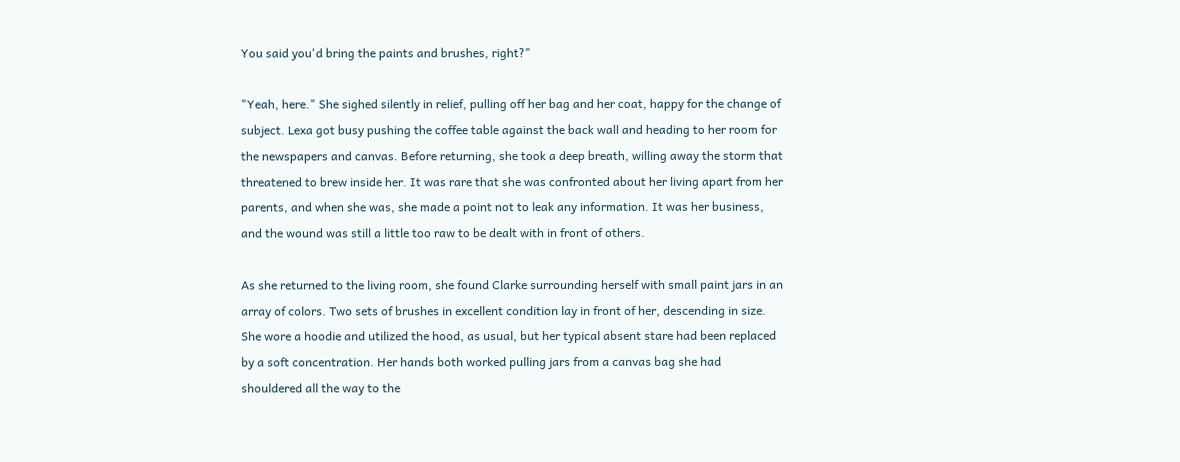You said you'd bring the paints and brushes, right?"

"Yeah, here." She sighed silently in relief, pulling off her bag and her coat, happy for the change of subject. Lexa got busy pushing the coffee table against the back wall and heading to her room for the newspapers and canvas. Before returning, she took a deep breath, willing away the storm that threatened to brew inside her. It was rare that she was confronted about her living apart from her parents, and when she was, she made a point not to leak any information. It was her business, and the wound was still a little too raw to be dealt with in front of others.

As she returned to the living room, she found Clarke surrounding herself with small paint jars in an array of colors. Two sets of brushes in excellent condition lay in front of her, descending in size. She wore a hoodie and utilized the hood, as usual, but her typical absent stare had been replaced by a soft concentration. Her hands both worked pulling jars from a canvas bag she had shouldered all the way to the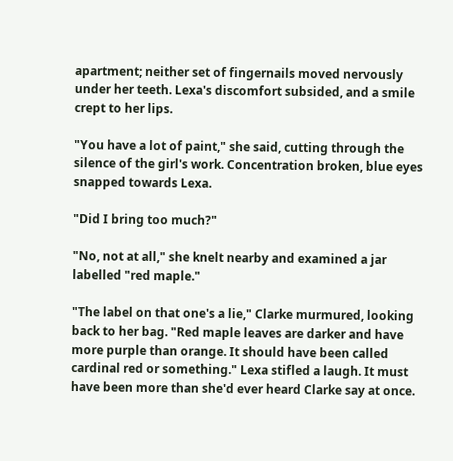apartment; neither set of fingernails moved nervously under her teeth. Lexa's discomfort subsided, and a smile crept to her lips.

"You have a lot of paint," she said, cutting through the silence of the girl's work. Concentration broken, blue eyes snapped towards Lexa.

"Did I bring too much?"

"No, not at all," she knelt nearby and examined a jar labelled "red maple."

"The label on that one's a lie," Clarke murmured, looking back to her bag. "Red maple leaves are darker and have more purple than orange. It should have been called cardinal red or something." Lexa stifled a laugh. It must have been more than she'd ever heard Clarke say at once.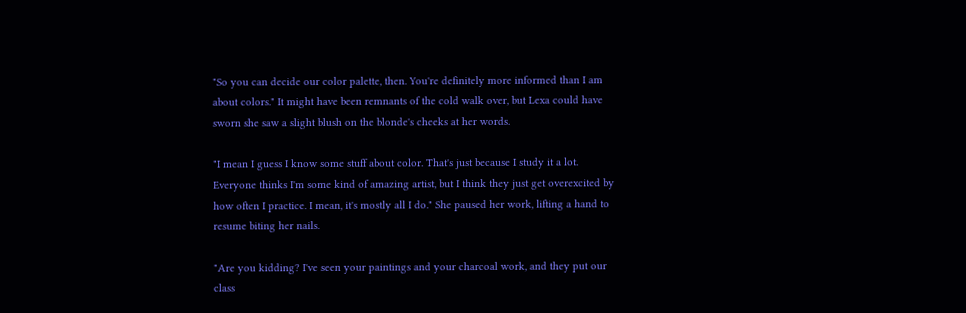"So you can decide our color palette, then. You're definitely more informed than I am about colors." It might have been remnants of the cold walk over, but Lexa could have sworn she saw a slight blush on the blonde's cheeks at her words.

"I mean I guess I know some stuff about color. That's just because I study it a lot. Everyone thinks I'm some kind of amazing artist, but I think they just get overexcited by how often I practice. I mean, it's mostly all I do." She paused her work, lifting a hand to resume biting her nails.

"Are you kidding? I've seen your paintings and your charcoal work, and they put our class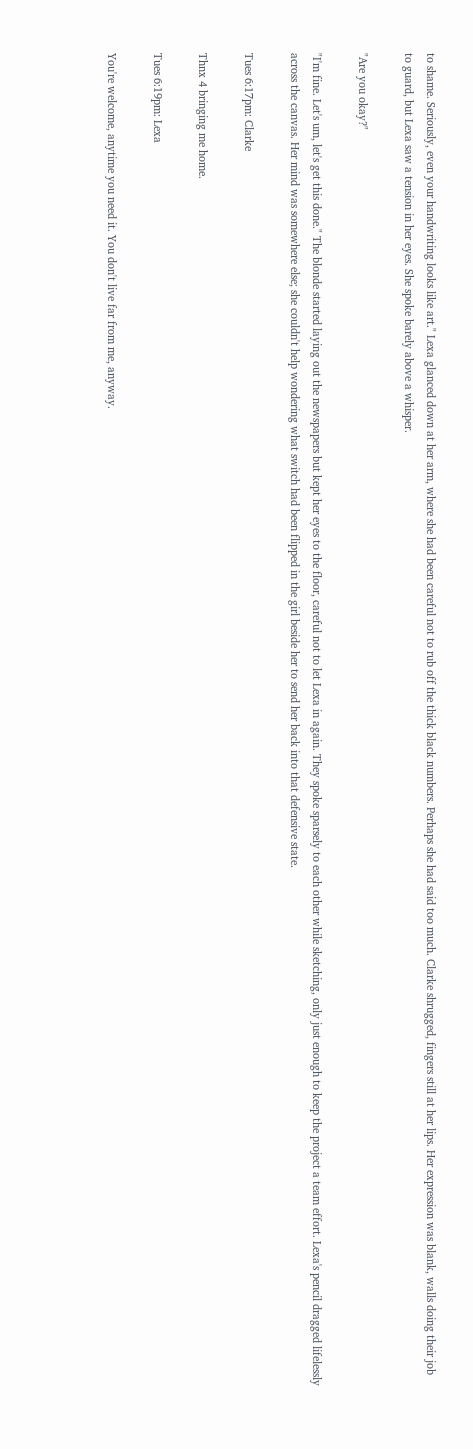to shame. Seriously, even your handwriting looks like art." Lexa glanced down at her arm, where she had been careful not to rub off the thick black numbers. Perhaps she had said too much. Clarke shrugged, fingers still at her lips. Her expression was blank, walls doing their job to guard, but Lexa saw a tension in her eyes. She spoke barely above a whisper.

"Are you okay?"

"I'm fine. Let's um, let's get this done." The blonde started laying out the newspapers but kept her eyes to the floor, careful not to let Lexa in again. They spoke sparsely to each other while sketching, only just enough to keep the project a team effort. Lexa's pencil dragged lifelessly across the canvas. Her mind was somewhere else; she couldn't help wondering what switch had been flipped in the girl beside her to send her back into that defensive state.

Tues 6:17pm: Clarke

Thnx 4 bringing me home.

Tues 6:19pm: Lexa

You're welcome, anytime you need it. You don't live far from me, anyway.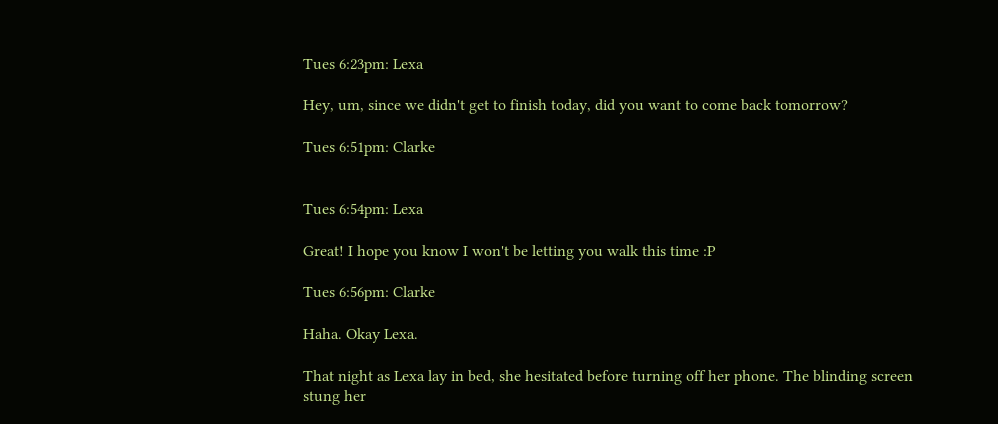Tues 6:23pm: Lexa

Hey, um, since we didn't get to finish today, did you want to come back tomorrow?

Tues 6:51pm: Clarke


Tues 6:54pm: Lexa

Great! I hope you know I won't be letting you walk this time :P

Tues 6:56pm: Clarke

Haha. Okay Lexa.

That night as Lexa lay in bed, she hesitated before turning off her phone. The blinding screen stung her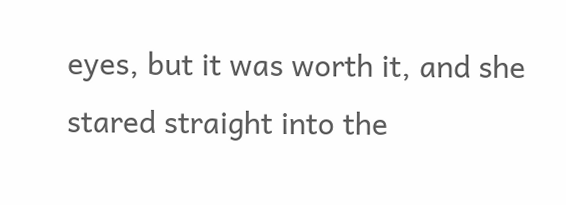eyes, but it was worth it, and she stared straight into the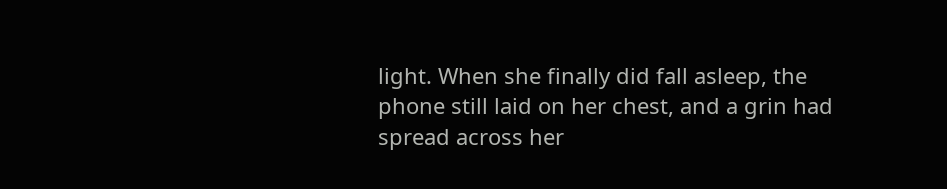light. When she finally did fall asleep, the phone still laid on her chest, and a grin had spread across her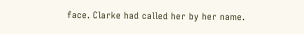face. Clarke had called her by her name.